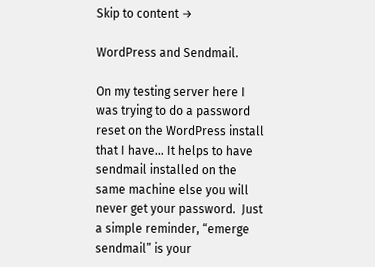Skip to content →

WordPress and Sendmail.

On my testing server here I was trying to do a password reset on the WordPress install that I have… It helps to have sendmail installed on the same machine else you will never get your password.  Just a simple reminder, “emerge sendmail” is your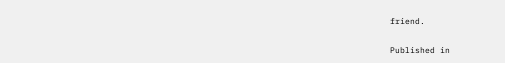friend.

Published in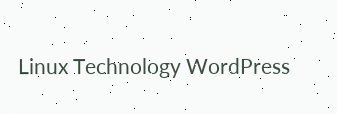Linux Technology WordPress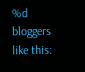%d bloggers like this: